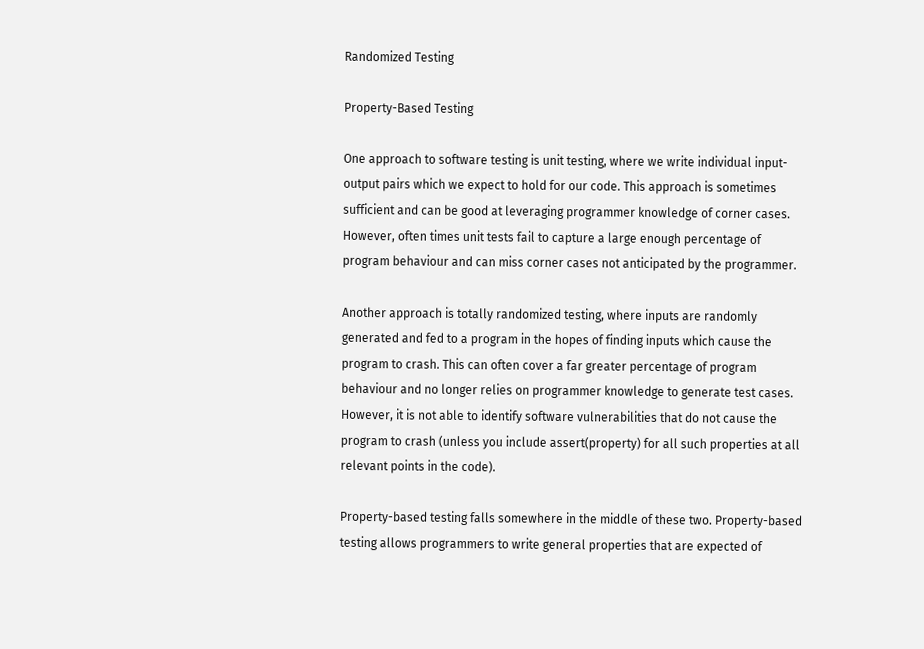Randomized Testing

Property-Based Testing

One approach to software testing is unit testing, where we write individual input-output pairs which we expect to hold for our code. This approach is sometimes sufficient and can be good at leveraging programmer knowledge of corner cases. However, often times unit tests fail to capture a large enough percentage of program behaviour and can miss corner cases not anticipated by the programmer.

Another approach is totally randomized testing, where inputs are randomly generated and fed to a program in the hopes of finding inputs which cause the program to crash. This can often cover a far greater percentage of program behaviour and no longer relies on programmer knowledge to generate test cases. However, it is not able to identify software vulnerabilities that do not cause the program to crash (unless you include assert(property) for all such properties at all relevant points in the code).

Property-based testing falls somewhere in the middle of these two. Property-based testing allows programmers to write general properties that are expected of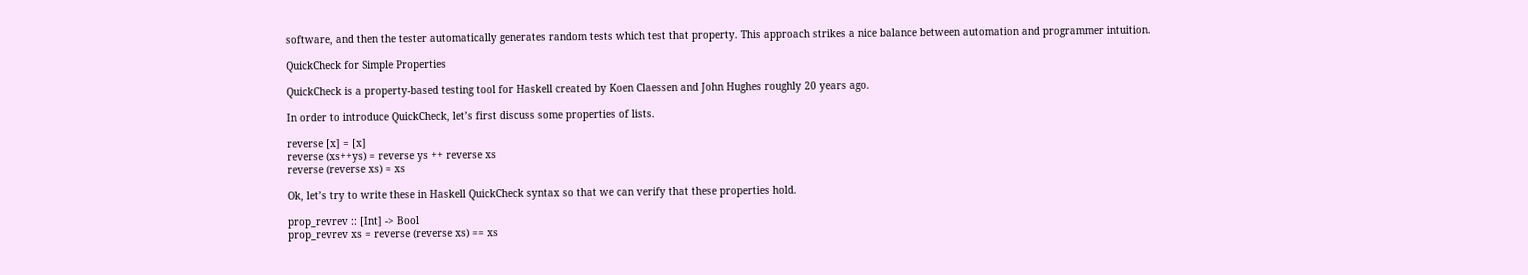software, and then the tester automatically generates random tests which test that property. This approach strikes a nice balance between automation and programmer intuition.

QuickCheck for Simple Properties

QuickCheck is a property-based testing tool for Haskell created by Koen Claessen and John Hughes roughly 20 years ago.

In order to introduce QuickCheck, let’s first discuss some properties of lists.

reverse [x] = [x]
reverse (xs++ys) = reverse ys ++ reverse xs
reverse (reverse xs) = xs

Ok, let’s try to write these in Haskell QuickCheck syntax so that we can verify that these properties hold.

prop_revrev :: [Int] -> Bool
prop_revrev xs = reverse (reverse xs) == xs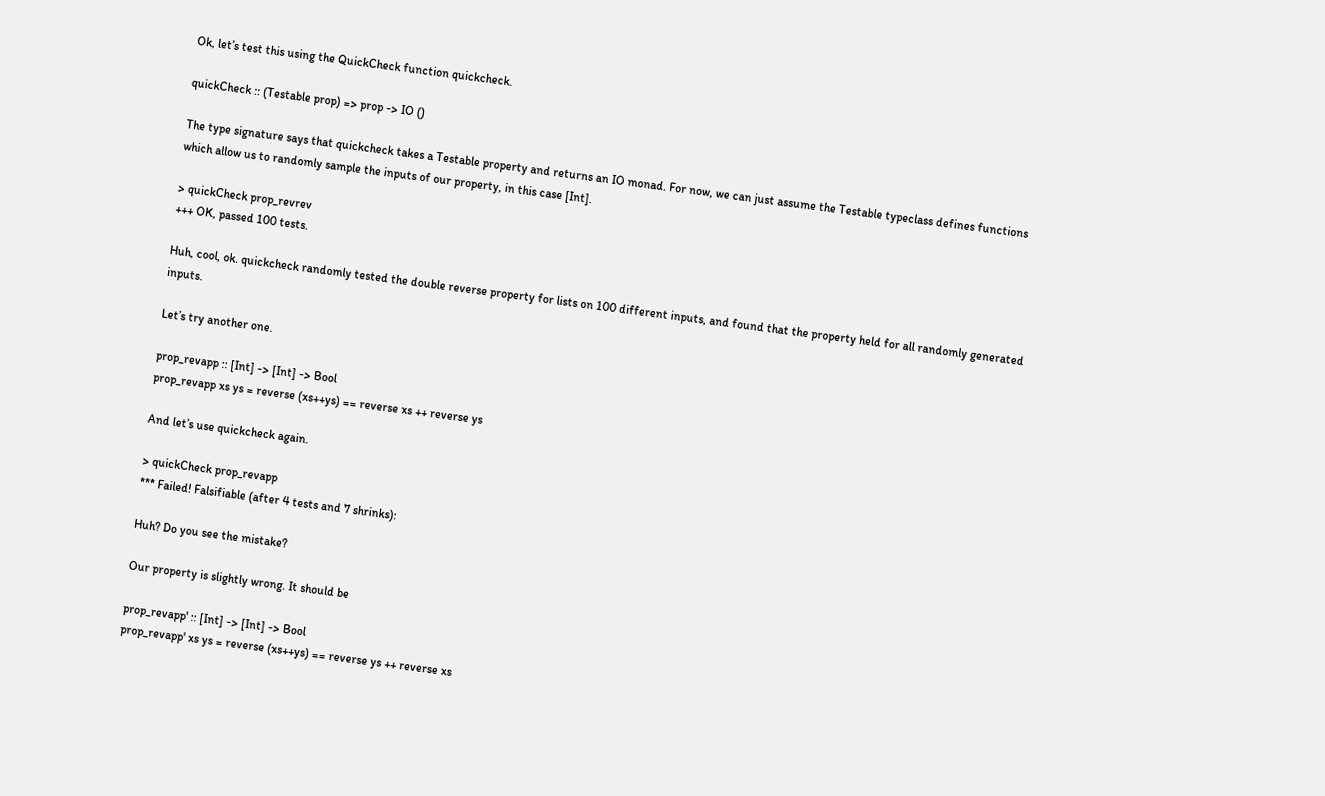Ok, let’s test this using the QuickCheck function quickcheck.

quickCheck :: (Testable prop) => prop -> IO ()

The type signature says that quickcheck takes a Testable property and returns an IO monad. For now, we can just assume the Testable typeclass defines functions which allow us to randomly sample the inputs of our property, in this case [Int].

> quickCheck prop_revrev
+++ OK, passed 100 tests.

Huh, cool, ok. quickcheck randomly tested the double reverse property for lists on 100 different inputs, and found that the property held for all randomly generated inputs.

Let’s try another one.

prop_revapp :: [Int] -> [Int] -> Bool
prop_revapp xs ys = reverse (xs++ys) == reverse xs ++ reverse ys

And let’s use quickcheck again.

> quickCheck prop_revapp
*** Failed! Falsifiable (after 4 tests and 7 shrinks):

Huh? Do you see the mistake?

Our property is slightly wrong. It should be

prop_revapp' :: [Int] -> [Int] -> Bool
prop_revapp' xs ys = reverse (xs++ys) == reverse ys ++ reverse xs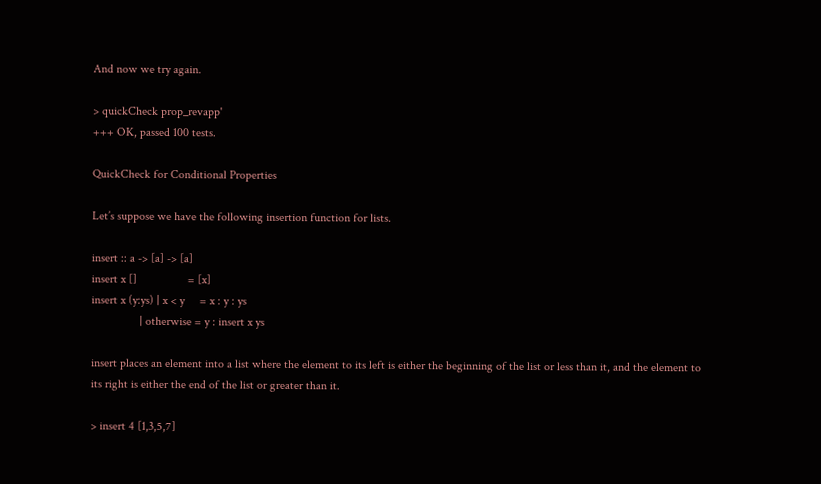And now we try again.

> quickCheck prop_revapp'
+++ OK, passed 100 tests.

QuickCheck for Conditional Properties

Let’s suppose we have the following insertion function for lists.

insert :: a -> [a] -> [a]
insert x []                 = [x]
insert x (y:ys) | x < y     = x : y : ys
                | otherwise = y : insert x ys

insert places an element into a list where the element to its left is either the beginning of the list or less than it, and the element to its right is either the end of the list or greater than it.

> insert 4 [1,3,5,7]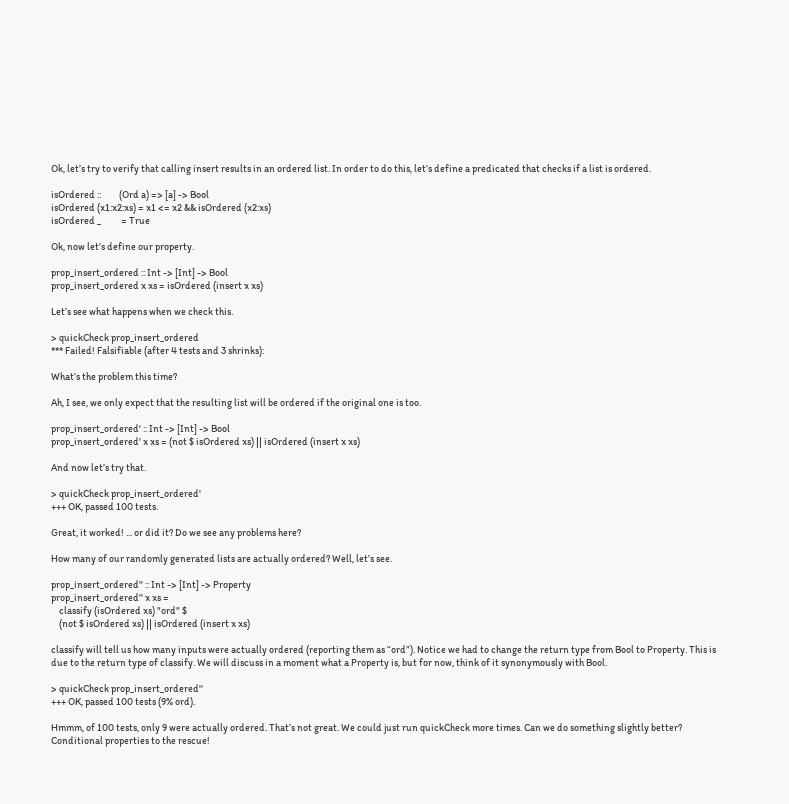Ok, let’s try to verify that calling insert results in an ordered list. In order to do this, let’s define a predicated that checks if a list is ordered.

isOrdered ::         (Ord a) => [a] -> Bool
isOrdered (x1:x2:xs) = x1 <= x2 && isOrdered (x2:xs)
isOrdered _          = True

Ok, now let’s define our property.

prop_insert_ordered :: Int -> [Int] -> Bool
prop_insert_ordered x xs = isOrdered (insert x xs)

Let’s see what happens when we check this.

> quickCheck prop_insert_ordered
*** Failed! Falsifiable (after 4 tests and 3 shrinks):

What’s the problem this time?

Ah, I see, we only expect that the resulting list will be ordered if the original one is too.

prop_insert_ordered' :: Int -> [Int] -> Bool
prop_insert_ordered' x xs = (not $ isOrdered xs) || isOrdered (insert x xs)

And now let’s try that.

> quickCheck prop_insert_ordered'
+++ OK, passed 100 tests.

Great, it worked! ... or did it? Do we see any problems here?

How many of our randomly generated lists are actually ordered? Well, let’s see.

prop_insert_ordered'' :: Int -> [Int] -> Property
prop_insert_ordered'' x xs =
    classify (isOrdered xs) "ord" $
    (not $ isOrdered xs) || isOrdered (insert x xs)

classify will tell us how many inputs were actually ordered (reporting them as “ord”). Notice we had to change the return type from Bool to Property. This is due to the return type of classify. We will discuss in a moment what a Property is, but for now, think of it synonymously with Bool.

> quickCheck prop_insert_ordered''
+++ OK, passed 100 tests (9% ord).

Hmmm, of 100 tests, only 9 were actually ordered. That’s not great. We could just run quickCheck more times. Can we do something slightly better? Conditional properties to the rescue!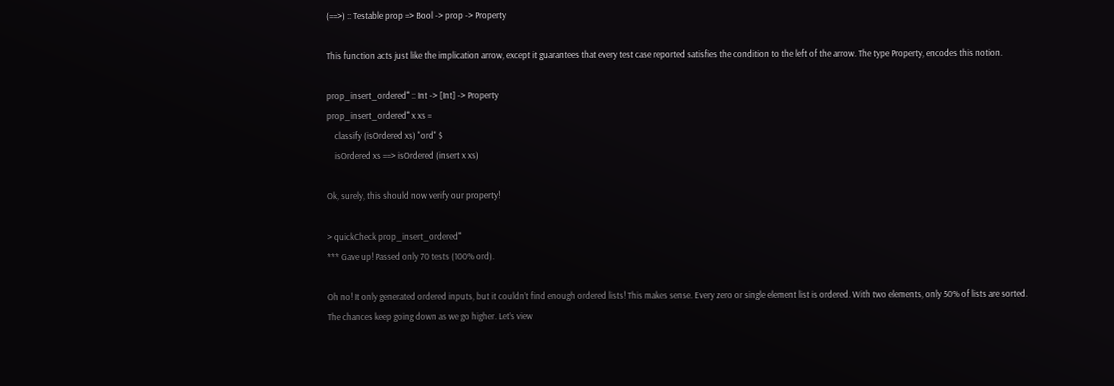(==>) :: Testable prop => Bool -> prop -> Property

This function acts just like the implication arrow, except it guarantees that every test case reported satisfies the condition to the left of the arrow. The type Property, encodes this notion.

prop_insert_ordered''' :: Int -> [Int] -> Property
prop_insert_ordered''' x xs =
    classify (isOrdered xs) "ord" $
    isOrdered xs ==> isOrdered (insert x xs)

Ok, surely, this should now verify our property!

> quickCheck prop_insert_ordered'''
*** Gave up! Passed only 70 tests (100% ord).

Oh no! It only generated ordered inputs, but it couldn’t find enough ordered lists! This makes sense. Every zero or single element list is ordered. With two elements, only 50% of lists are sorted. The chances keep going down as we go higher. Let’s view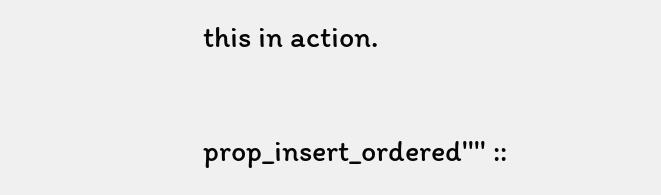this in action.

prop_insert_ordered'''' ::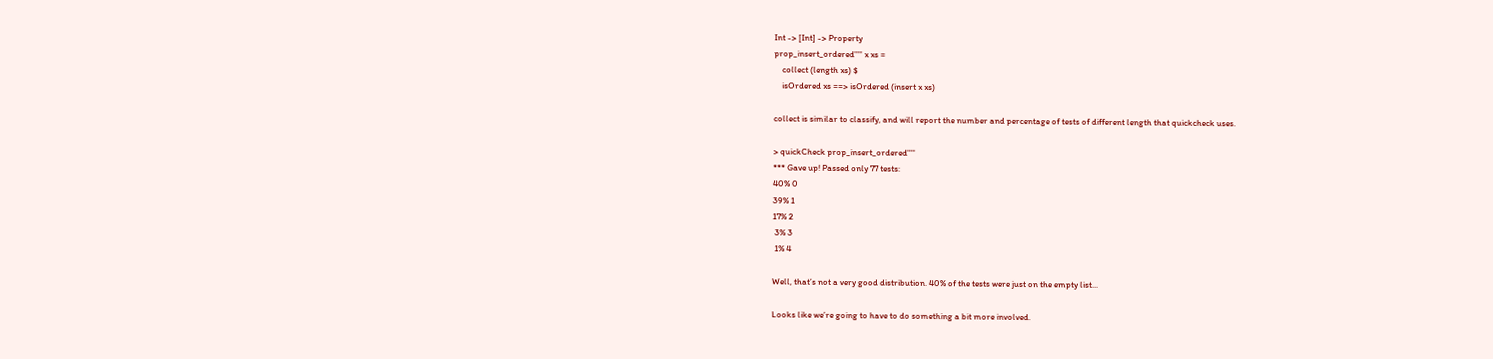Int -> [Int] -> Property
prop_insert_ordered'''' x xs =
    collect (length xs) $
    isOrdered xs ==> isOrdered (insert x xs)

collect is similar to classify, and will report the number and percentage of tests of different length that quickcheck uses.

> quickCheck prop_insert_ordered''''
*** Gave up! Passed only 77 tests:
40% 0
39% 1
17% 2
 3% 3
 1% 4

Well, that’s not a very good distribution. 40% of the tests were just on the empty list...

Looks like we’re going to have to do something a bit more involved.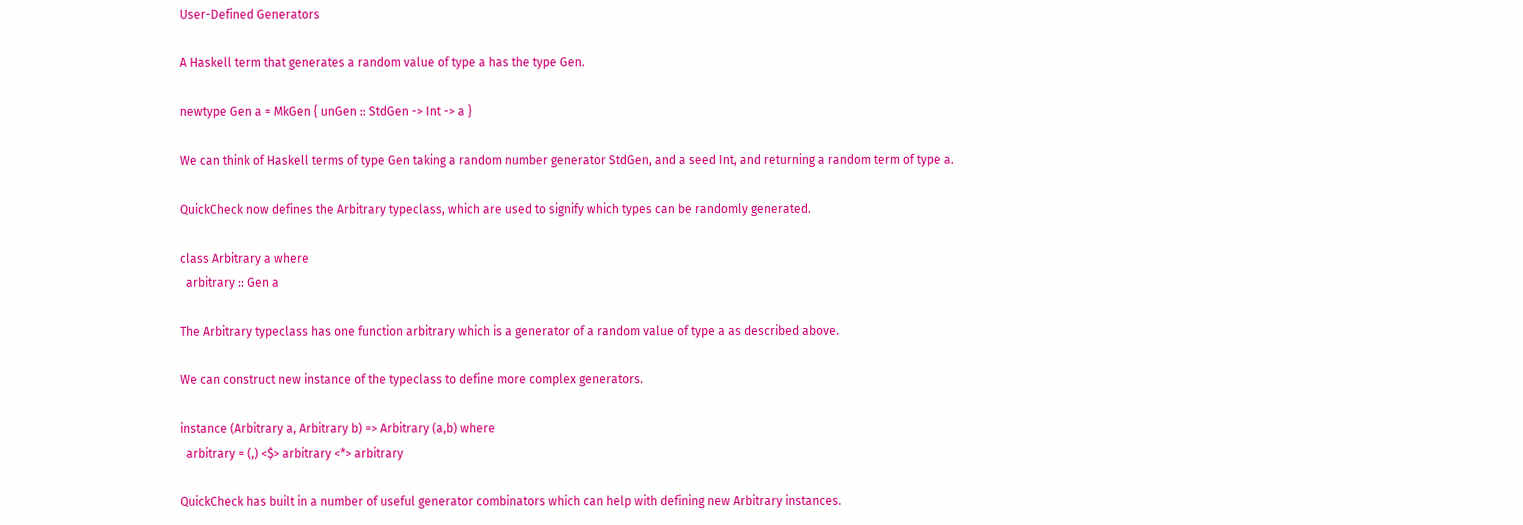User-Defined Generators

A Haskell term that generates a random value of type a has the type Gen.

newtype Gen a = MkGen { unGen :: StdGen -> Int -> a }

We can think of Haskell terms of type Gen taking a random number generator StdGen, and a seed Int, and returning a random term of type a.

QuickCheck now defines the Arbitrary typeclass, which are used to signify which types can be randomly generated.

class Arbitrary a where
  arbitrary :: Gen a

The Arbitrary typeclass has one function arbitrary which is a generator of a random value of type a as described above.

We can construct new instance of the typeclass to define more complex generators.

instance (Arbitrary a, Arbitrary b) => Arbitrary (a,b) where
  arbitrary = (,) <$> arbitrary <*> arbitrary

QuickCheck has built in a number of useful generator combinators which can help with defining new Arbitrary instances.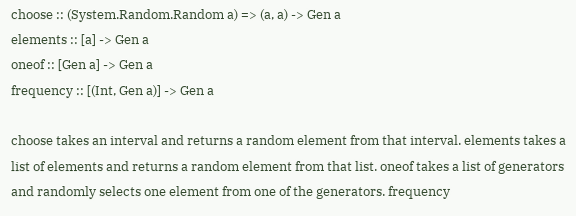choose :: (System.Random.Random a) => (a, a) -> Gen a
elements :: [a] -> Gen a
oneof :: [Gen a] -> Gen a
frequency :: [(Int, Gen a)] -> Gen a

choose takes an interval and returns a random element from that interval. elements takes a list of elements and returns a random element from that list. oneof takes a list of generators and randomly selects one element from one of the generators. frequency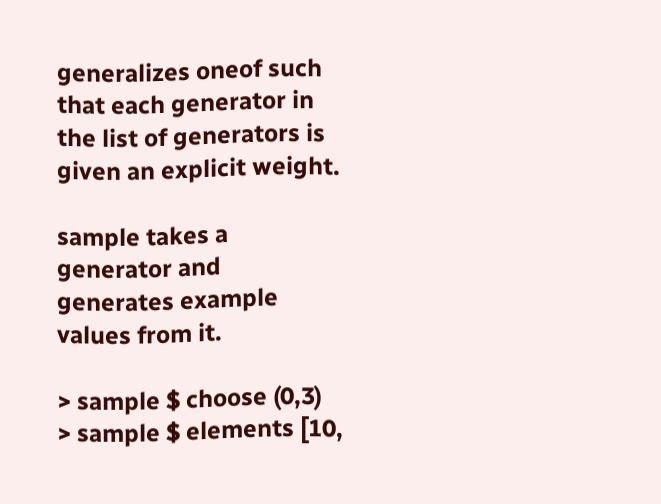generalizes oneof such that each generator in the list of generators is given an explicit weight.

sample takes a generator and generates example values from it.

> sample $ choose (0,3)
> sample $ elements [10,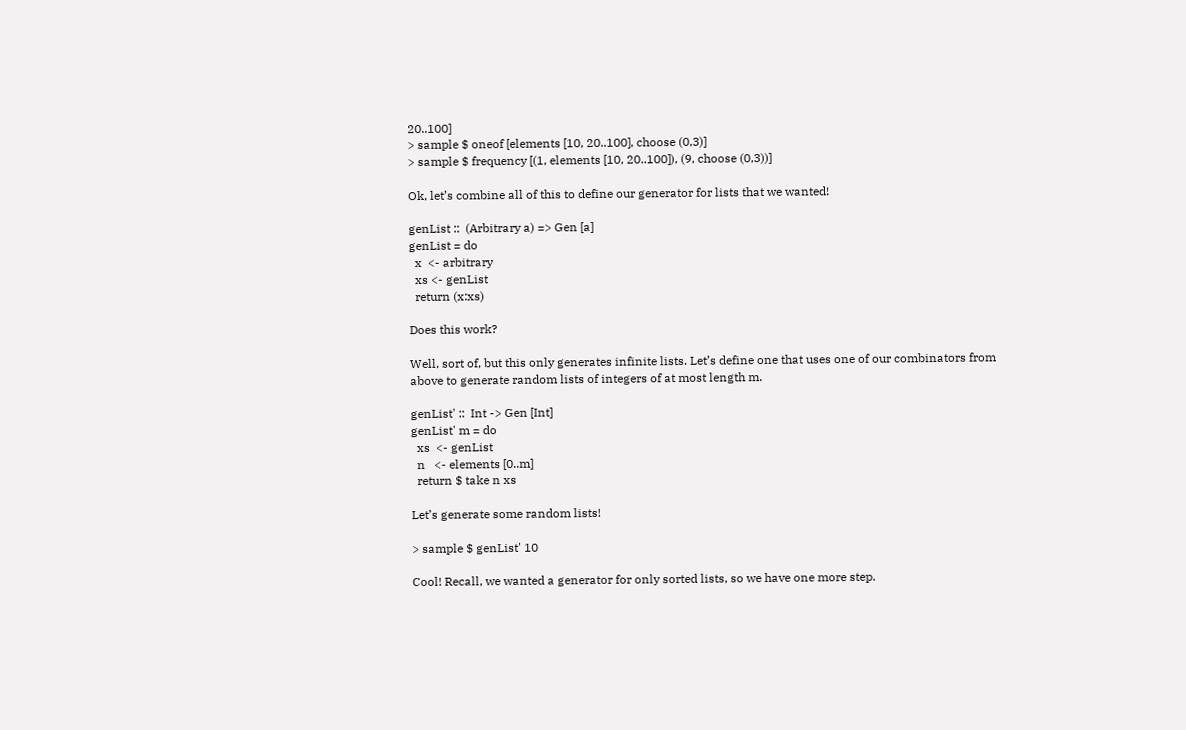20..100]
> sample $ oneof [elements [10, 20..100], choose (0,3)]
> sample $ frequency [(1, elements [10, 20..100]), (9, choose (0,3))]

Ok, let’s combine all of this to define our generator for lists that we wanted!

genList ::  (Arbitrary a) => Gen [a]
genList = do
  x  <- arbitrary
  xs <- genList
  return (x:xs)

Does this work?

Well, sort of, but this only generates infinite lists. Let’s define one that uses one of our combinators from above to generate random lists of integers of at most length m.

genList' ::  Int -> Gen [Int]
genList' m = do
  xs  <- genList
  n   <- elements [0..m]
  return $ take n xs

Let’s generate some random lists!

> sample $ genList' 10

Cool! Recall, we wanted a generator for only sorted lists, so we have one more step.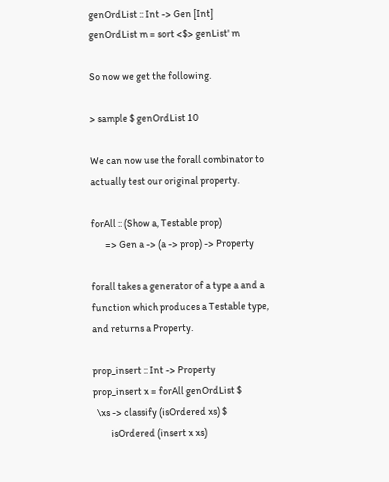genOrdList :: Int -> Gen [Int]
genOrdList m = sort <$> genList' m

So now we get the following.

> sample $ genOrdList 10

We can now use the forall combinator to actually test our original property.

forAll :: (Show a, Testable prop)
       => Gen a -> (a -> prop) -> Property

forall takes a generator of a type a and a function which produces a Testable type, and returns a Property.

prop_insert :: Int -> Property
prop_insert x = forAll genOrdList $
  \xs -> classify (isOrdered xs) $
         isOrdered (insert x xs)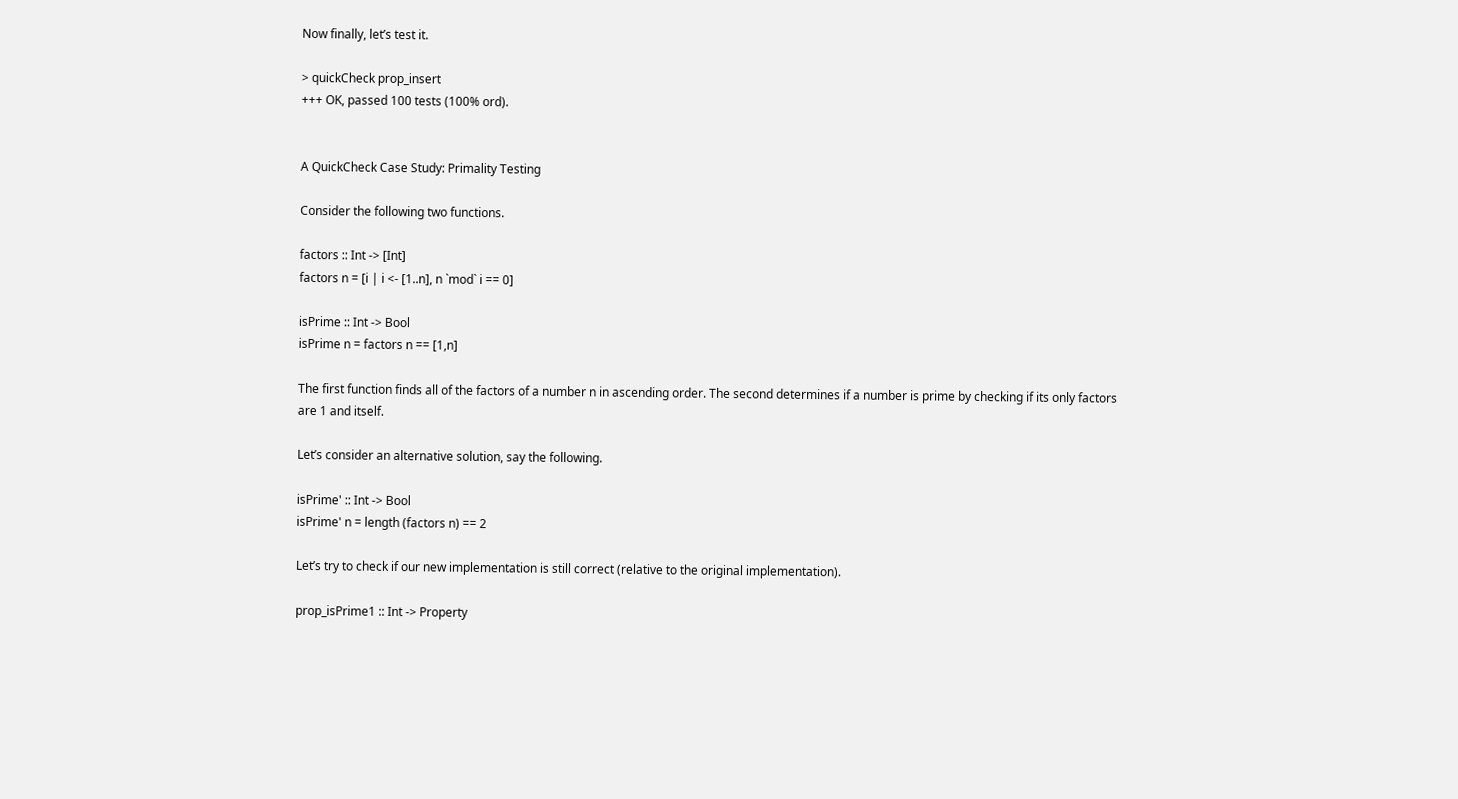Now finally, let’s test it.

> quickCheck prop_insert
+++ OK, passed 100 tests (100% ord).


A QuickCheck Case Study: Primality Testing

Consider the following two functions.

factors :: Int -> [Int]
factors n = [i | i <- [1..n], n `mod` i == 0]

isPrime :: Int -> Bool
isPrime n = factors n == [1,n]

The first function finds all of the factors of a number n in ascending order. The second determines if a number is prime by checking if its only factors are 1 and itself.

Let’s consider an alternative solution, say the following.

isPrime' :: Int -> Bool
isPrime' n = length (factors n) == 2

Let’s try to check if our new implementation is still correct (relative to the original implementation).

prop_isPrime1 :: Int -> Property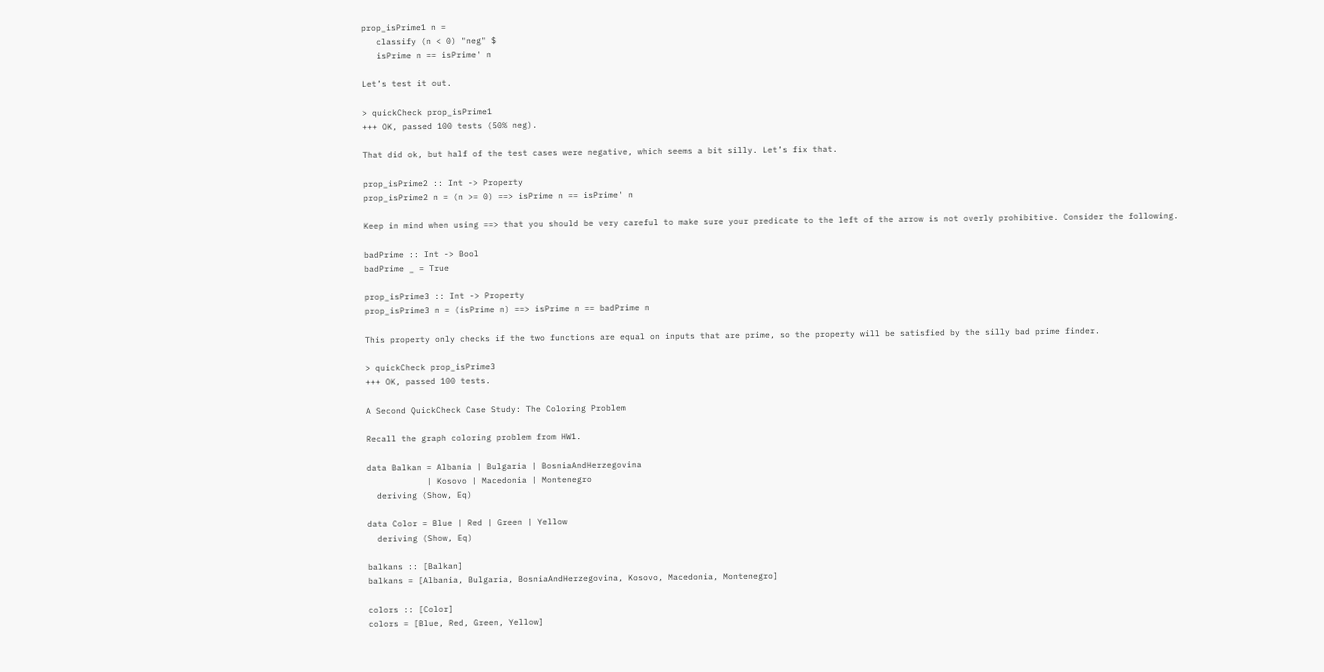prop_isPrime1 n =
   classify (n < 0) "neg" $
   isPrime n == isPrime' n

Let’s test it out.

> quickCheck prop_isPrime1
+++ OK, passed 100 tests (50% neg).

That did ok, but half of the test cases were negative, which seems a bit silly. Let’s fix that.

prop_isPrime2 :: Int -> Property
prop_isPrime2 n = (n >= 0) ==> isPrime n == isPrime' n

Keep in mind when using ==> that you should be very careful to make sure your predicate to the left of the arrow is not overly prohibitive. Consider the following.

badPrime :: Int -> Bool
badPrime _ = True

prop_isPrime3 :: Int -> Property
prop_isPrime3 n = (isPrime n) ==> isPrime n == badPrime n

This property only checks if the two functions are equal on inputs that are prime, so the property will be satisfied by the silly bad prime finder.

> quickCheck prop_isPrime3
+++ OK, passed 100 tests.

A Second QuickCheck Case Study: The Coloring Problem

Recall the graph coloring problem from HW1.

data Balkan = Albania | Bulgaria | BosniaAndHerzegovina
            | Kosovo | Macedonia | Montenegro
  deriving (Show, Eq)

data Color = Blue | Red | Green | Yellow
  deriving (Show, Eq)

balkans :: [Balkan]
balkans = [Albania, Bulgaria, BosniaAndHerzegovina, Kosovo, Macedonia, Montenegro]

colors :: [Color]
colors = [Blue, Red, Green, Yellow]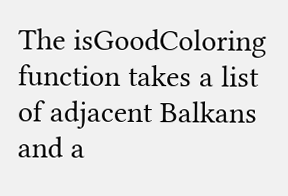The isGoodColoring function takes a list of adjacent Balkans and a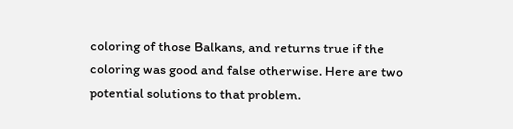coloring of those Balkans, and returns true if the coloring was good and false otherwise. Here are two potential solutions to that problem.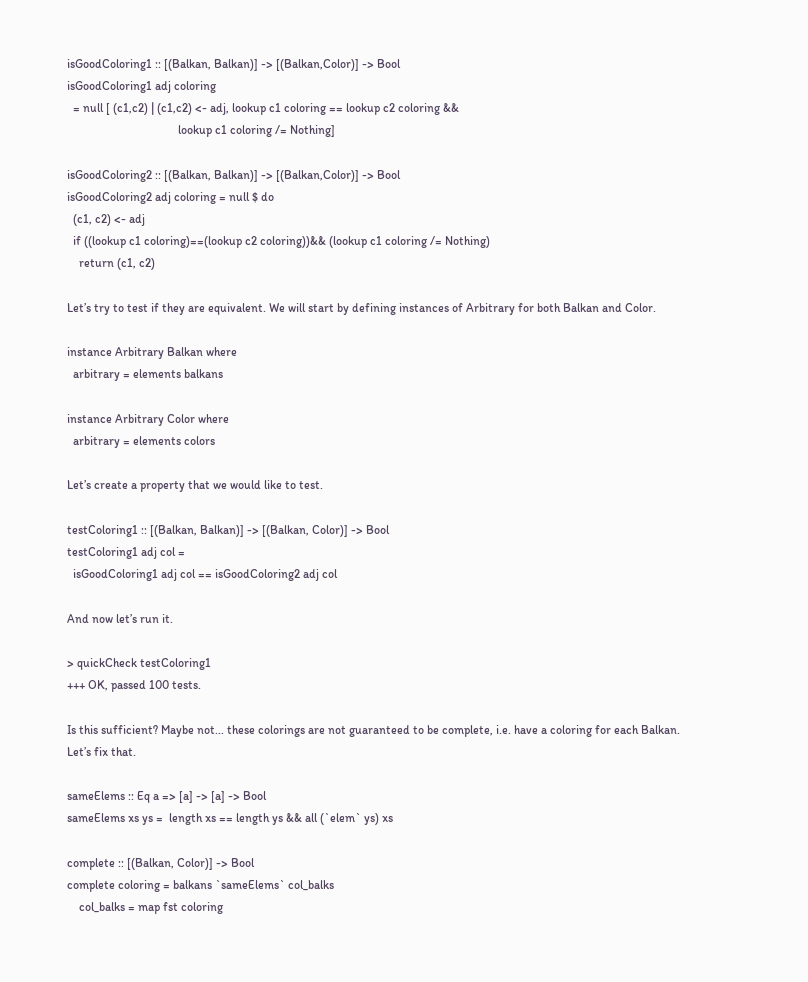isGoodColoring1 :: [(Balkan, Balkan)] -> [(Balkan,Color)] -> Bool
isGoodColoring1 adj coloring
  = null [ (c1,c2) | (c1,c2) <- adj, lookup c1 coloring == lookup c2 coloring &&
                                     lookup c1 coloring /= Nothing]

isGoodColoring2 :: [(Balkan, Balkan)] -> [(Balkan,Color)] -> Bool
isGoodColoring2 adj coloring = null $ do
  (c1, c2) <- adj
  if ((lookup c1 coloring)==(lookup c2 coloring))&& (lookup c1 coloring /= Nothing)
    return (c1, c2)

Let’s try to test if they are equivalent. We will start by defining instances of Arbitrary for both Balkan and Color.

instance Arbitrary Balkan where
  arbitrary = elements balkans

instance Arbitrary Color where
  arbitrary = elements colors

Let’s create a property that we would like to test.

testColoring1 :: [(Balkan, Balkan)] -> [(Balkan, Color)] -> Bool
testColoring1 adj col =
  isGoodColoring1 adj col == isGoodColoring2 adj col

And now let’s run it.

> quickCheck testColoring1
+++ OK, passed 100 tests.

Is this sufficient? Maybe not... these colorings are not guaranteed to be complete, i.e. have a coloring for each Balkan. Let’s fix that.

sameElems :: Eq a => [a] -> [a] -> Bool
sameElems xs ys =  length xs == length ys && all (`elem` ys) xs

complete :: [(Balkan, Color)] -> Bool
complete coloring = balkans `sameElems` col_balks
    col_balks = map fst coloring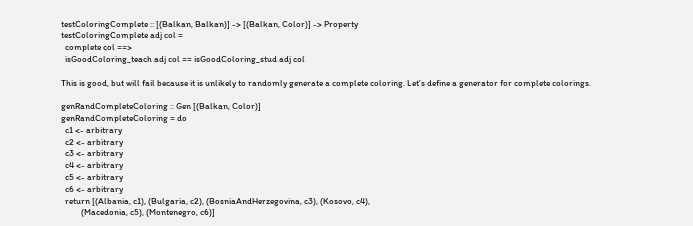testColoringComplete :: [(Balkan, Balkan)] -> [(Balkan, Color)] -> Property
testColoringComplete adj col =
  complete col ==>
  isGoodColoring_teach adj col == isGoodColoring_stud adj col

This is good, but will fail because it is unlikely to randomly generate a complete coloring. Let’s define a generator for complete colorings.

genRandCompleteColoring :: Gen [(Balkan, Color)]
genRandCompleteColoring = do
  c1 <- arbitrary
  c2 <- arbitrary
  c3 <- arbitrary
  c4 <- arbitrary
  c5 <- arbitrary
  c6 <- arbitrary
  return [(Albania, c1), (Bulgaria, c2), (BosniaAndHerzegovina, c3), (Kosovo, c4),
          (Macedonia, c5), (Montenegro, c6)]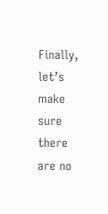Finally, let’s make sure there are no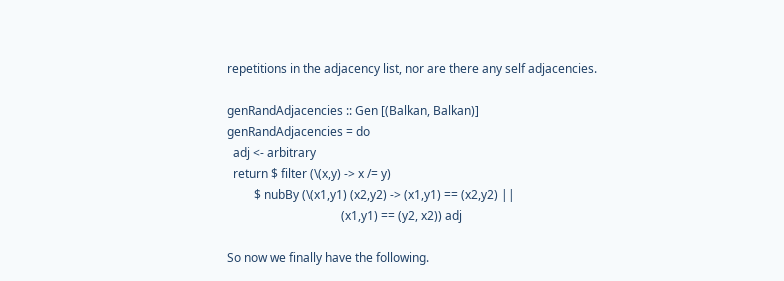repetitions in the adjacency list, nor are there any self adjacencies.

genRandAdjacencies :: Gen [(Balkan, Balkan)]
genRandAdjacencies = do
  adj <- arbitrary
  return $ filter (\(x,y) -> x /= y)
         $ nubBy (\(x1,y1) (x2,y2) -> (x1,y1) == (x2,y2) ||
                                      (x1,y1) == (y2, x2)) adj

So now we finally have the following.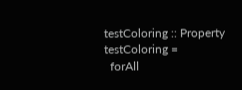testColoring :: Property
testColoring =
  forAll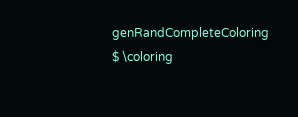genRandCompleteColoring $ \coloring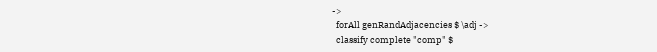->
  forAll genRandAdjacencies $ \adj ->
  classify complete "comp" $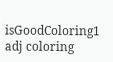isGoodColoring1 adj coloring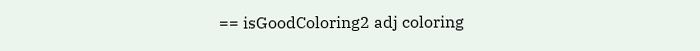== isGoodColoring2 adj coloring